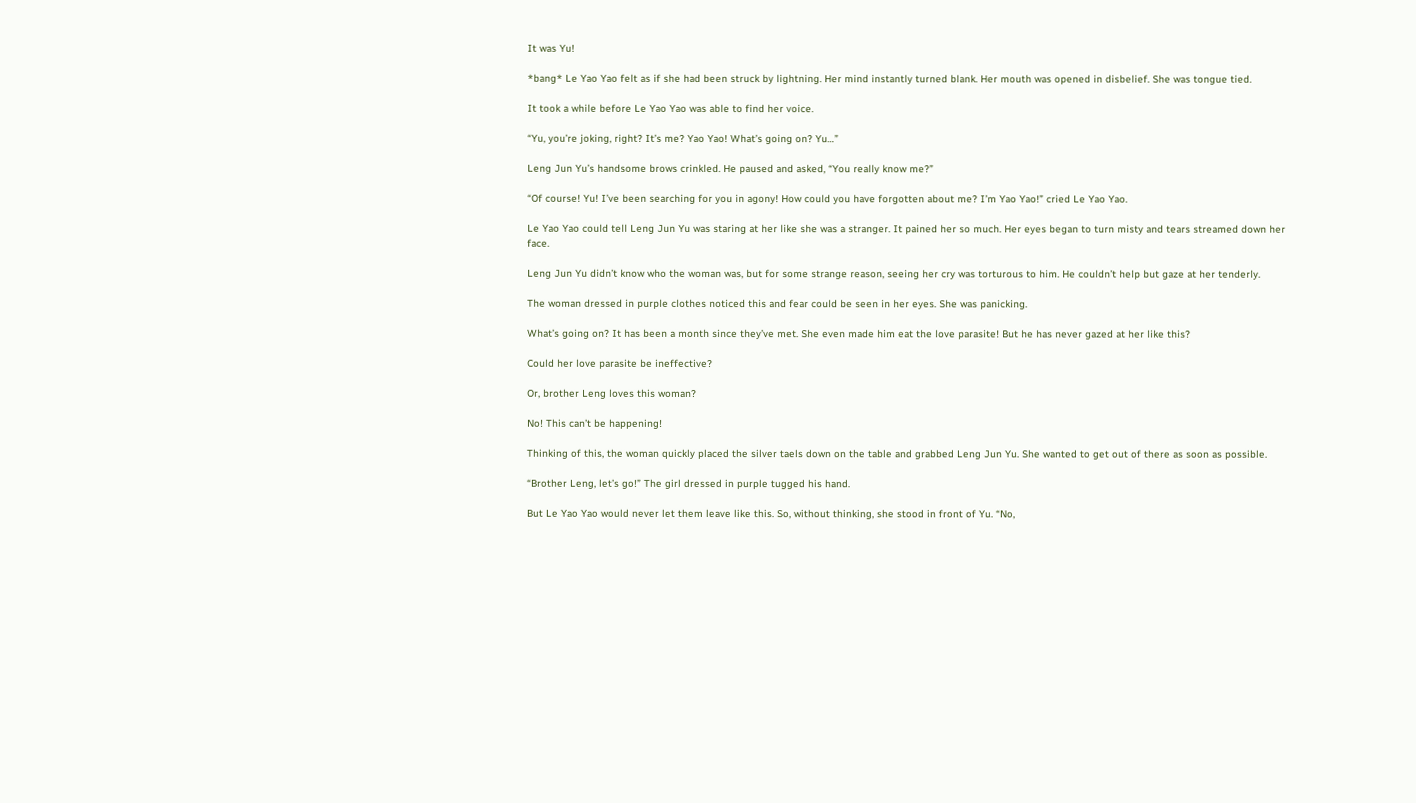It was Yu!

*bang* Le Yao Yao felt as if she had been struck by lightning. Her mind instantly turned blank. Her mouth was opened in disbelief. She was tongue tied.

It took a while before Le Yao Yao was able to find her voice.

“Yu, you’re joking, right? It’s me? Yao Yao! What’s going on? Yu…”

Leng Jun Yu’s handsome brows crinkled. He paused and asked, “You really know me?”

“Of course! Yu! I’ve been searching for you in agony! How could you have forgotten about me? I’m Yao Yao!” cried Le Yao Yao.

Le Yao Yao could tell Leng Jun Yu was staring at her like she was a stranger. It pained her so much. Her eyes began to turn misty and tears streamed down her face.

Leng Jun Yu didn’t know who the woman was, but for some strange reason, seeing her cry was torturous to him. He couldn’t help but gaze at her tenderly.

The woman dressed in purple clothes noticed this and fear could be seen in her eyes. She was panicking.

What’s going on? It has been a month since they’ve met. She even made him eat the love parasite! But he has never gazed at her like this?

Could her love parasite be ineffective?

Or, brother Leng loves this woman?

No! This can’t be happening!

Thinking of this, the woman quickly placed the silver taels down on the table and grabbed Leng Jun Yu. She wanted to get out of there as soon as possible.

“Brother Leng, let’s go!” The girl dressed in purple tugged his hand.

But Le Yao Yao would never let them leave like this. So, without thinking, she stood in front of Yu. “No,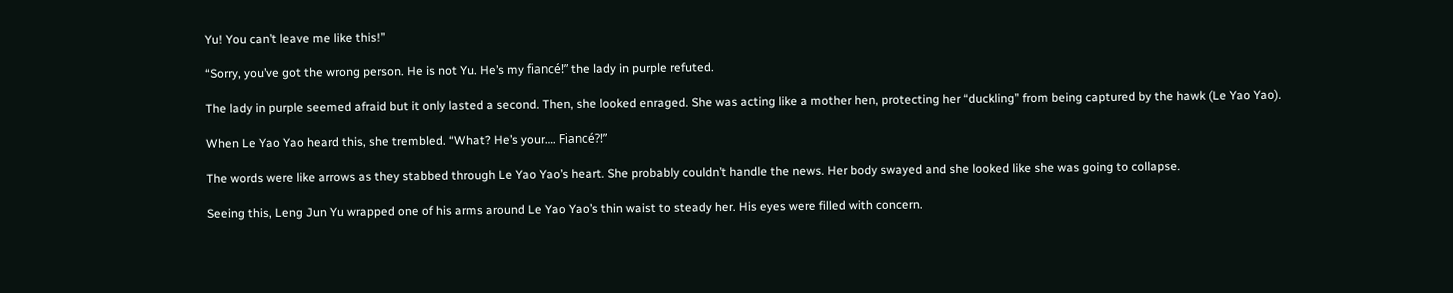Yu! You can’t leave me like this!”

“Sorry, you’ve got the wrong person. He is not Yu. He’s my fiancé!” the lady in purple refuted.

The lady in purple seemed afraid but it only lasted a second. Then, she looked enraged. She was acting like a mother hen, protecting her “duckling” from being captured by the hawk (Le Yao Yao).

When Le Yao Yao heard this, she trembled. “What? He’s your…. Fiancé?!”

The words were like arrows as they stabbed through Le Yao Yao’s heart. She probably couldn’t handle the news. Her body swayed and she looked like she was going to collapse.

Seeing this, Leng Jun Yu wrapped one of his arms around Le Yao Yao’s thin waist to steady her. His eyes were filled with concern.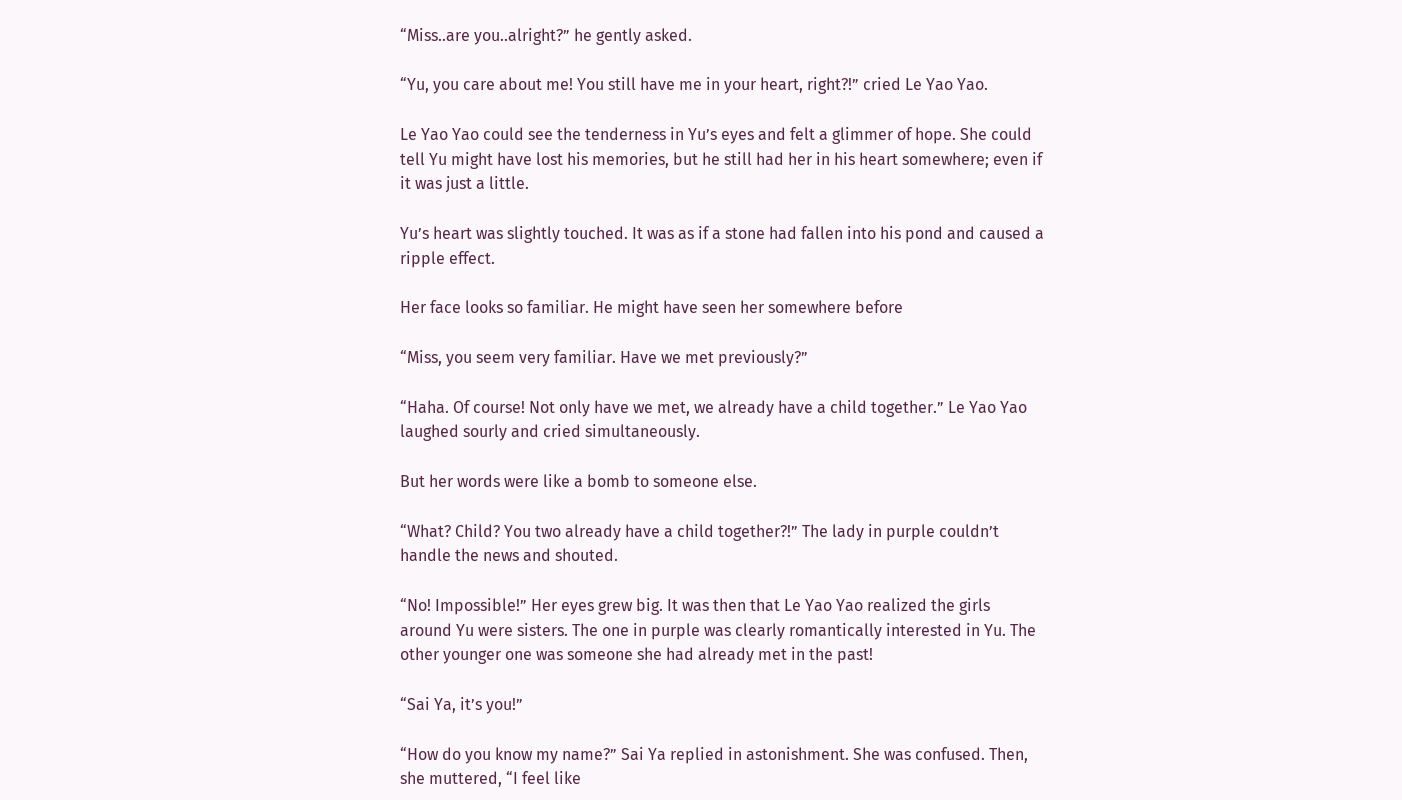“Miss..are you..alright?” he gently asked.

“Yu, you care about me! You still have me in your heart, right?!” cried Le Yao Yao.

Le Yao Yao could see the tenderness in Yu’s eyes and felt a glimmer of hope. She could tell Yu might have lost his memories, but he still had her in his heart somewhere; even if it was just a little.

Yu’s heart was slightly touched. It was as if a stone had fallen into his pond and caused a ripple effect.

Her face looks so familiar. He might have seen her somewhere before

“Miss, you seem very familiar. Have we met previously?”

“Haha. Of course! Not only have we met, we already have a child together.” Le Yao Yao laughed sourly and cried simultaneously.

But her words were like a bomb to someone else.

“What? Child? You two already have a child together?!” The lady in purple couldn’t handle the news and shouted.

“No! Impossible!” Her eyes grew big. It was then that Le Yao Yao realized the girls around Yu were sisters. The one in purple was clearly romantically interested in Yu. The other younger one was someone she had already met in the past!

“Sai Ya, it’s you!”

“How do you know my name?” Sai Ya replied in astonishment. She was confused. Then, she muttered, “I feel like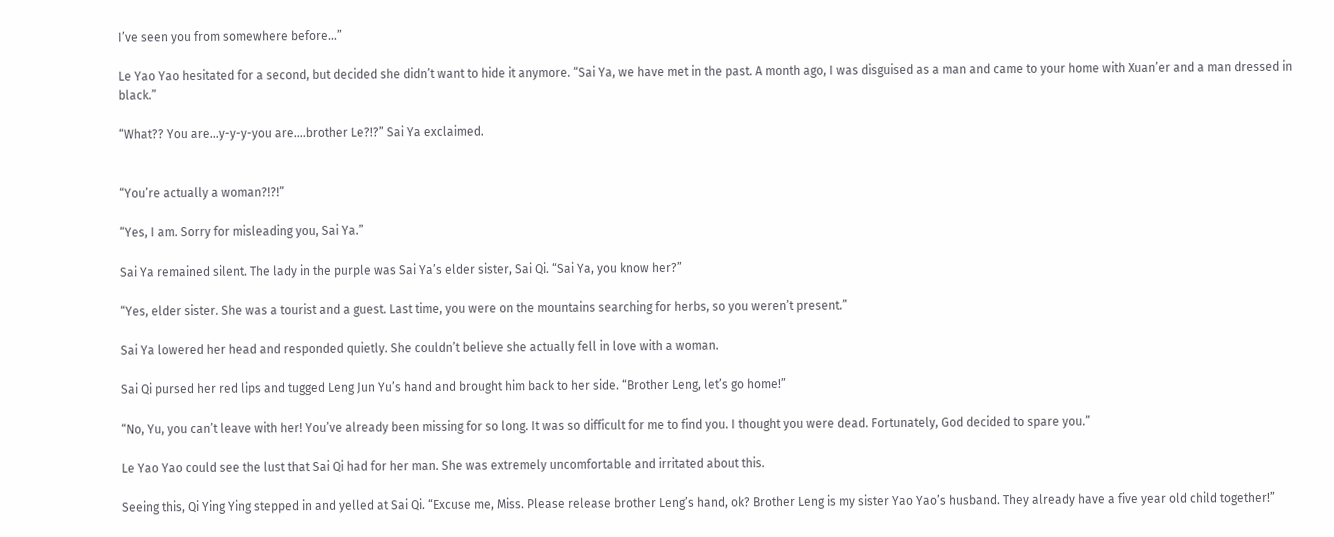I’ve seen you from somewhere before…”

Le Yao Yao hesitated for a second, but decided she didn’t want to hide it anymore. “Sai Ya, we have met in the past. A month ago, I was disguised as a man and came to your home with Xuan’er and a man dressed in black.”

“What?? You are…y-y-y-you are….brother Le?!?” Sai Ya exclaimed.


“You’re actually a woman?!?!”

“Yes, I am. Sorry for misleading you, Sai Ya.”

Sai Ya remained silent. The lady in the purple was Sai Ya’s elder sister, Sai Qi. “Sai Ya, you know her?”

“Yes, elder sister. She was a tourist and a guest. Last time, you were on the mountains searching for herbs, so you weren’t present.”

Sai Ya lowered her head and responded quietly. She couldn’t believe she actually fell in love with a woman.

Sai Qi pursed her red lips and tugged Leng Jun Yu’s hand and brought him back to her side. “Brother Leng, let’s go home!”

“No, Yu, you can’t leave with her! You’ve already been missing for so long. It was so difficult for me to find you. I thought you were dead. Fortunately, God decided to spare you.”

Le Yao Yao could see the lust that Sai Qi had for her man. She was extremely uncomfortable and irritated about this.

Seeing this, Qi Ying Ying stepped in and yelled at Sai Qi. “Excuse me, Miss. Please release brother Leng’s hand, ok? Brother Leng is my sister Yao Yao’s husband. They already have a five year old child together!”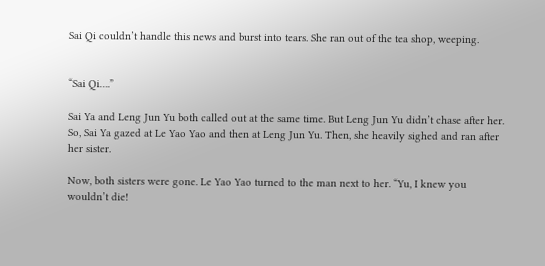Sai Qi couldn’t handle this news and burst into tears. She ran out of the tea shop, weeping.


“Sai Qi….”

Sai Ya and Leng Jun Yu both called out at the same time. But Leng Jun Yu didn’t chase after her. So, Sai Ya gazed at Le Yao Yao and then at Leng Jun Yu. Then, she heavily sighed and ran after her sister.

Now, both sisters were gone. Le Yao Yao turned to the man next to her. “Yu, I knew you wouldn’t die!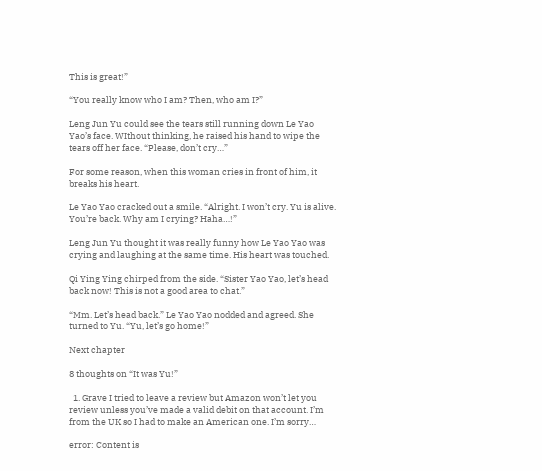This is great!”

“You really know who I am? Then, who am I?”

Leng Jun Yu could see the tears still running down Le Yao Yao’s face. WIthout thinking, he raised his hand to wipe the tears off her face. “Please, don’t cry…”

For some reason, when this woman cries in front of him, it breaks his heart.

Le Yao Yao cracked out a smile. “Alright. I won’t cry. Yu is alive. You’re back. Why am I crying? Haha…!”

Leng Jun Yu thought it was really funny how Le Yao Yao was crying and laughing at the same time. His heart was touched.

Qi Ying Ying chirped from the side. “Sister Yao Yao, let’s head back now! This is not a good area to chat.”

“Mm. Let’s head back.” Le Yao Yao nodded and agreed. She turned to Yu. “Yu, let’s go home!”

Next chapter

8 thoughts on “It was Yu!”

  1. Grave I tried to leave a review but Amazon won’t let you review unless you’ve made a valid debit on that account. I’m from the UK so I had to make an American one. I’m sorry…

error: Content is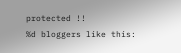protected !!
%d bloggers like this: